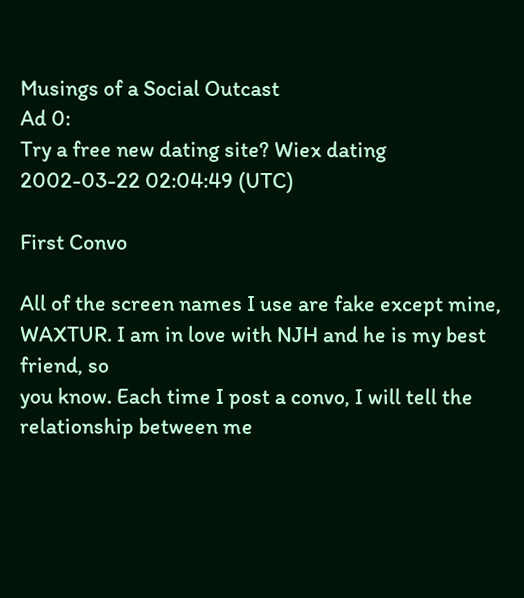Musings of a Social Outcast
Ad 0:
Try a free new dating site? Wiex dating
2002-03-22 02:04:49 (UTC)

First Convo

All of the screen names I use are fake except mine,
WAXTUR. I am in love with NJH and he is my best friend, so
you know. Each time I post a convo, I will tell the
relationship between me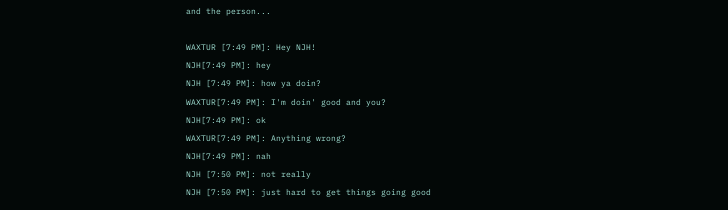and the person...

WAXTUR [7:49 PM]: Hey NJH!
NJH[7:49 PM]: hey
NJH [7:49 PM]: how ya doin?
WAXTUR[7:49 PM]: I'm doin' good and you?
NJH[7:49 PM]: ok
WAXTUR[7:49 PM]: Anything wrong?
NJH[7:49 PM]: nah
NJH [7:50 PM]: not really
NJH [7:50 PM]: just hard to get things going good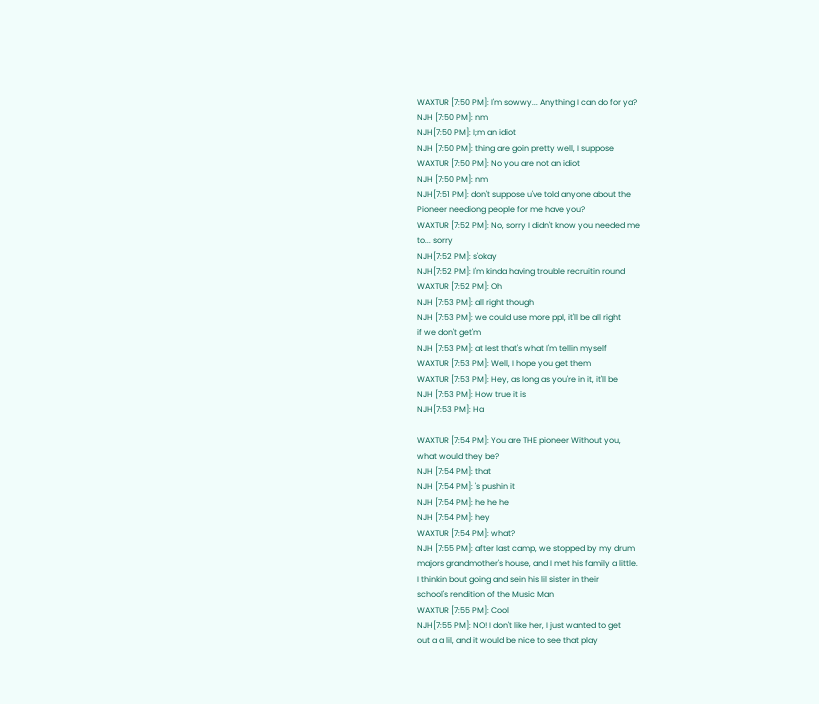WAXTUR [7:50 PM]: I'm sowwy... Anything I can do for ya?
NJH [7:50 PM]: nm
NJH[7:50 PM]: I;m an idiot
NJH [7:50 PM]: thing are goin pretty well, I suppose
WAXTUR [7:50 PM]: No you are not an idiot
NJH [7:50 PM]: nm
NJH[7:51 PM]: don't suppose u've told anyone about the
Pioneer neediong people for me have you?
WAXTUR [7:52 PM]: No, sorry I didn't know you needed me
to... sorry
NJH[7:52 PM]: s'okay
NJH[7:52 PM]: I'm kinda having trouble recruitin round
WAXTUR [7:52 PM]: Oh
NJH [7:53 PM]: all right though
NJH [7:53 PM]: we could use more ppl, it'll be all right
if we don't get'm
NJH [7:53 PM]: at lest that's what I'm tellin myself
WAXTUR [7:53 PM]: Well, I hope you get them
WAXTUR [7:53 PM]: Hey, as long as you're in it, it'll be
NJH [7:53 PM]: How true it is
NJH[7:53 PM]: Ha

WAXTUR [7:54 PM]: You are THE pioneer Without you,
what would they be?
NJH [7:54 PM]: that
NJH [7:54 PM]: 's pushin it
NJH [7:54 PM]: he he he
NJH [7:54 PM]: hey
WAXTUR [7:54 PM]: what?
NJH [7:55 PM]: after last camp, we stopped by my drum
majors grandmother's house, and I met his family a little.
I thinkin bout going and sein his lil sister in their
school's rendition of the Music Man
WAXTUR [7:55 PM]: Cool
NJH[7:55 PM]: NO! I don't like her, I just wanted to get
out a a lil, and it would be nice to see that play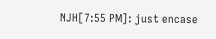NJH[7:55 PM]: just encase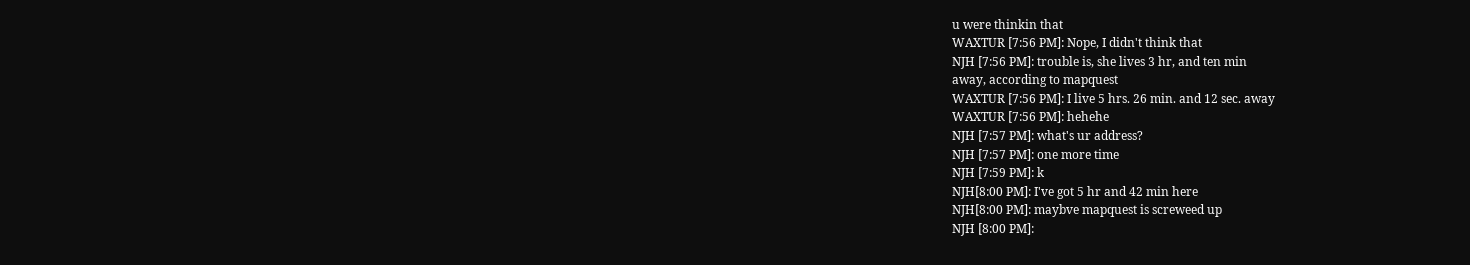u were thinkin that
WAXTUR [7:56 PM]: Nope, I didn't think that
NJH [7:56 PM]: trouble is, she lives 3 hr, and ten min
away, according to mapquest
WAXTUR [7:56 PM]: I live 5 hrs. 26 min. and 12 sec. away
WAXTUR [7:56 PM]: hehehe
NJH [7:57 PM]: what's ur address?
NJH [7:57 PM]: one more time
NJH [7:59 PM]: k
NJH[8:00 PM]: I've got 5 hr and 42 min here
NJH[8:00 PM]: maybve mapquest is screweed up
NJH [8:00 PM]: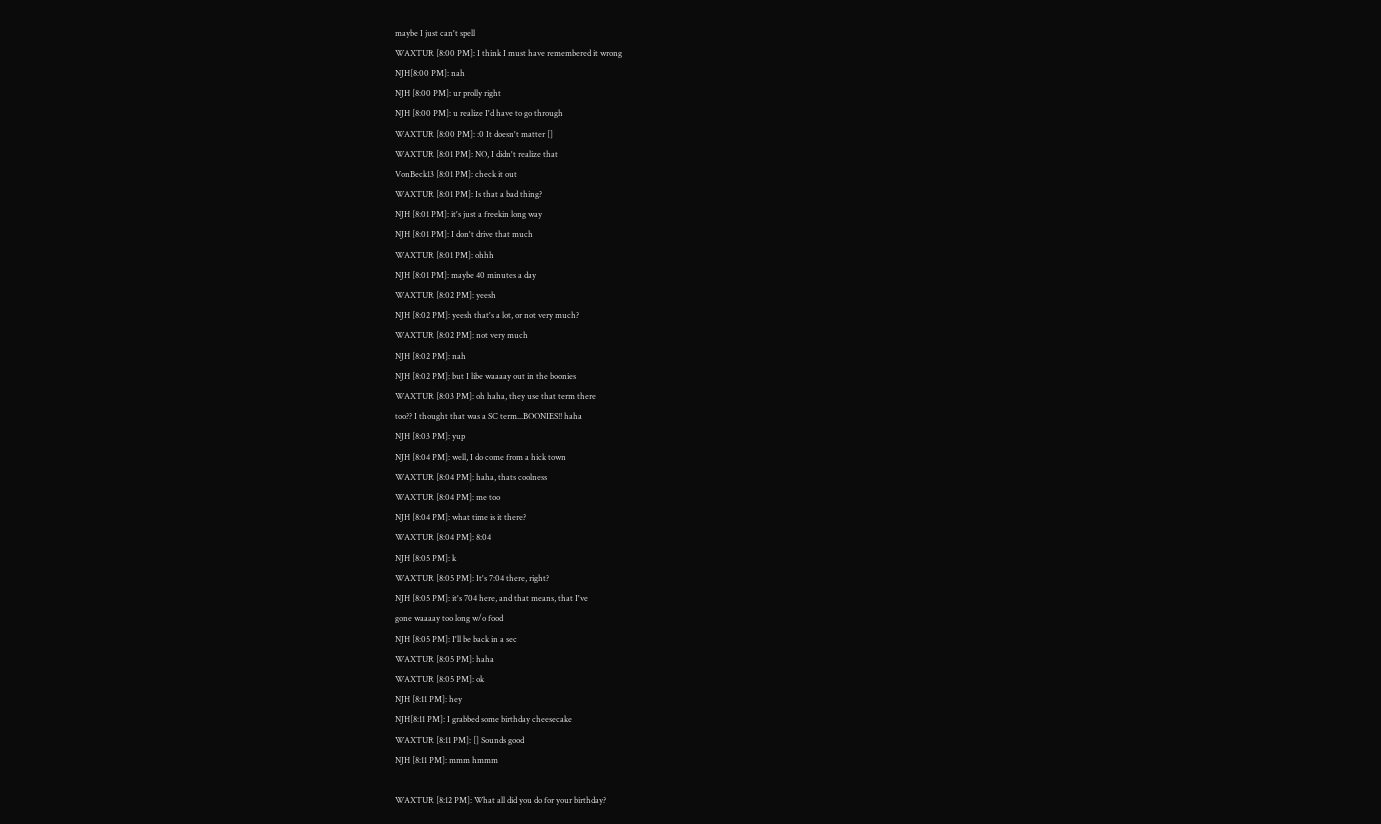maybe I just can't spell
WAXTUR [8:00 PM]: I think I must have remembered it wrong
NJH[8:00 PM]: nah
NJH [8:00 PM]: ur prolly right
NJH [8:00 PM]: u realize I'd have to go through
WAXTUR [8:00 PM]: :0 It doesn't matter []
WAXTUR [8:01 PM]: NO, I didn't realize that
VonBeck13 [8:01 PM]: check it out
WAXTUR [8:01 PM]: Is that a bad thing?
NJH [8:01 PM]: it's just a freekin long way
NJH [8:01 PM]: I don't drive that much
WAXTUR [8:01 PM]: ohhh
NJH [8:01 PM]: maybe 40 minutes a day
WAXTUR [8:02 PM]: yeesh
NJH [8:02 PM]: yeesh that's a lot, or not very much?
WAXTUR [8:02 PM]: not very much
NJH [8:02 PM]: nah
NJH [8:02 PM]: but I libe waaaay out in the boonies
WAXTUR [8:03 PM]: oh haha, they use that term there
too?? I thought that was a SC term...BOONIES!! haha
NJH [8:03 PM]: yup
NJH [8:04 PM]: well, I do come from a hick town
WAXTUR [8:04 PM]: haha, thats coolness
WAXTUR [8:04 PM]: me too
NJH [8:04 PM]: what time is it there?
WAXTUR [8:04 PM]: 8:04
NJH [8:05 PM]: k
WAXTUR [8:05 PM]: It's 7:04 there, right?
NJH [8:05 PM]: it's 704 here, and that means, that I've
gone waaaay too long w/o food
NJH [8:05 PM]: I'll be back in a sec
WAXTUR [8:05 PM]: haha
WAXTUR [8:05 PM]: ok
NJH [8:11 PM]: hey
NJH[8:11 PM]: I grabbed some birthday cheesecake
WAXTUR [8:11 PM]: [] Sounds good
NJH [8:11 PM]: mmm hmmm

WAXTUR [8:12 PM]: What all did you do for your birthday?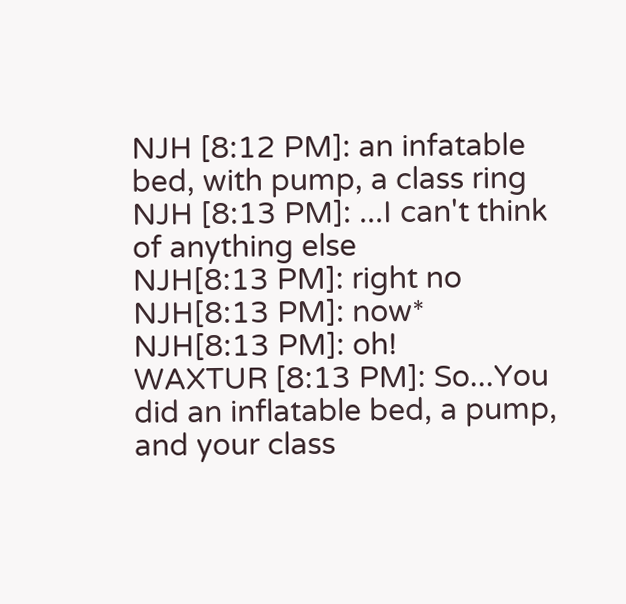NJH [8:12 PM]: an infatable bed, with pump, a class ring
NJH [8:13 PM]: ...I can't think of anything else
NJH[8:13 PM]: right no
NJH[8:13 PM]: now*
NJH[8:13 PM]: oh!
WAXTUR [8:13 PM]: So...You did an inflatable bed, a pump,
and your class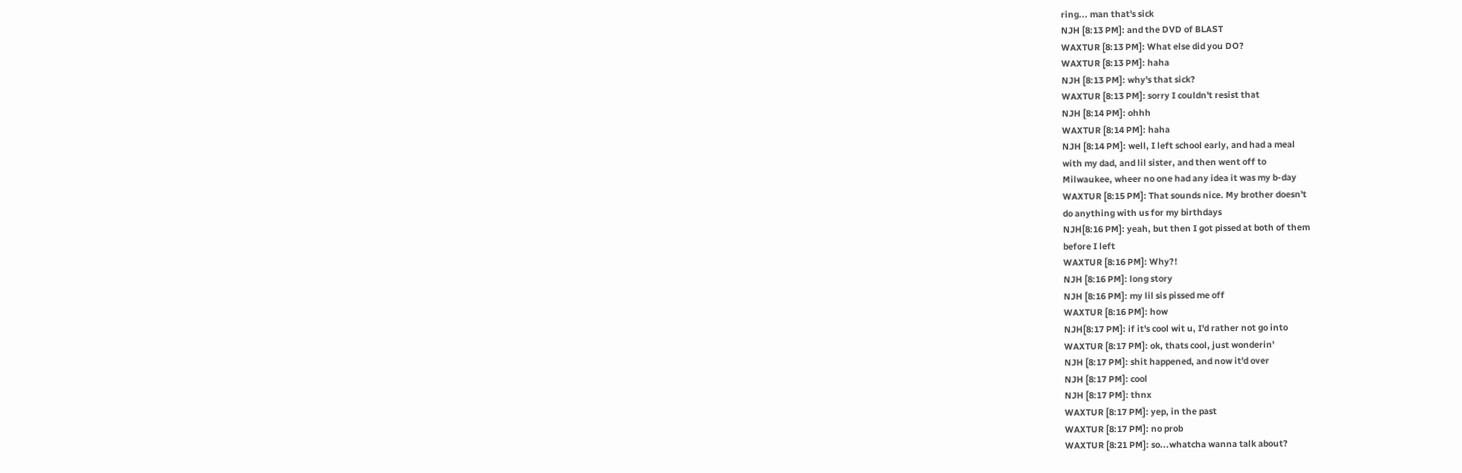ring... man that's sick
NJH [8:13 PM]: and the DVD of BLAST
WAXTUR [8:13 PM]: What else did you DO?
WAXTUR [8:13 PM]: haha
NJH [8:13 PM]: why's that sick?
WAXTUR [8:13 PM]: sorry I couldn't resist that
NJH [8:14 PM]: ohhh
WAXTUR [8:14 PM]: haha
NJH [8:14 PM]: well, I left school early, and had a meal
with my dad, and lil sister, and then went off to
Milwaukee, wheer no one had any idea it was my b-day
WAXTUR [8:15 PM]: That sounds nice. My brother doesn't
do anything with us for my birthdays
NJH[8:16 PM]: yeah, but then I got pissed at both of them
before I left
WAXTUR [8:16 PM]: Why?!
NJH [8:16 PM]: long story
NJH [8:16 PM]: my lil sis pissed me off
WAXTUR [8:16 PM]: how
NJH[8:17 PM]: if it's cool wit u, I'd rather not go into
WAXTUR [8:17 PM]: ok, thats cool, just wonderin'
NJH [8:17 PM]: shit happened, and now it'd over
NJH [8:17 PM]: cool
NJH [8:17 PM]: thnx
WAXTUR [8:17 PM]: yep, in the past
WAXTUR [8:17 PM]: no prob
WAXTUR [8:21 PM]: so...whatcha wanna talk about?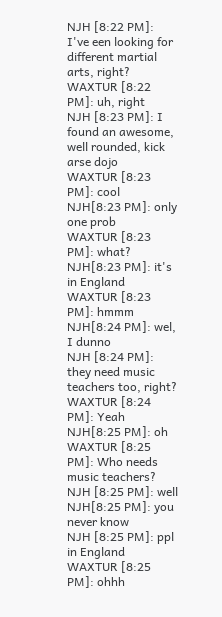NJH [8:22 PM]: I've een looking for different martial
arts, right?
WAXTUR [8:22 PM]: uh, right
NJH [8:23 PM]: I found an awesome, well rounded, kick
arse dojo
WAXTUR [8:23 PM]: cool
NJH[8:23 PM]: only one prob
WAXTUR [8:23 PM]: what?
NJH[8:23 PM]: it's in England
WAXTUR [8:23 PM]: hmmm
NJH[8:24 PM]: wel, I dunno
NJH [8:24 PM]: they need music teachers too, right?
WAXTUR [8:24 PM]: Yeah
NJH[8:25 PM]: oh
WAXTUR [8:25 PM]: Who needs music teachers?
NJH [8:25 PM]: well
NJH[8:25 PM]: you never know
NJH [8:25 PM]: ppl in England
WAXTUR [8:25 PM]: ohhh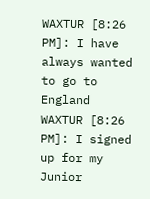WAXTUR [8:26 PM]: I have always wanted to go to England
WAXTUR [8:26 PM]: I signed up for my Junior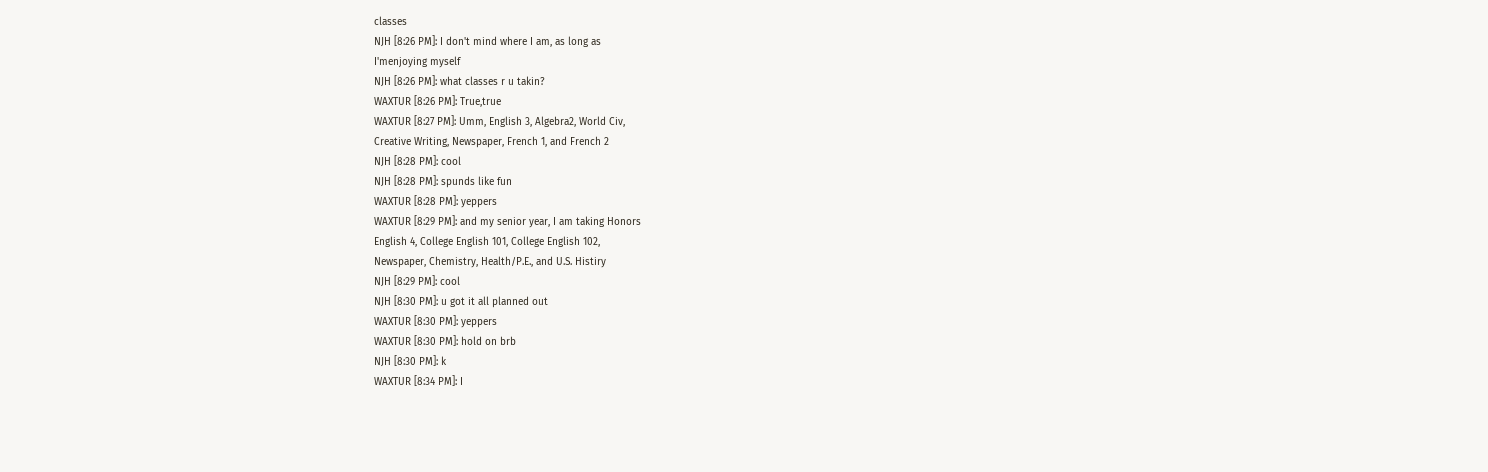classes
NJH [8:26 PM]: I don't mind where I am, as long as
I'menjoying myself
NJH [8:26 PM]: what classes r u takin?
WAXTUR [8:26 PM]: True,true
WAXTUR [8:27 PM]: Umm, English 3, Algebra2, World Civ,
Creative Writing, Newspaper, French 1, and French 2
NJH [8:28 PM]: cool
NJH [8:28 PM]: spunds like fun
WAXTUR [8:28 PM]: yeppers
WAXTUR [8:29 PM]: and my senior year, I am taking Honors
English 4, College English 101, College English 102,
Newspaper, Chemistry, Health/P.E., and U.S. Histiry
NJH [8:29 PM]: cool
NJH [8:30 PM]: u got it all planned out
WAXTUR [8:30 PM]: yeppers
WAXTUR [8:30 PM]: hold on brb
NJH [8:30 PM]: k
WAXTUR [8:34 PM]: I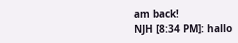am back!
NJH [8:34 PM]: hallo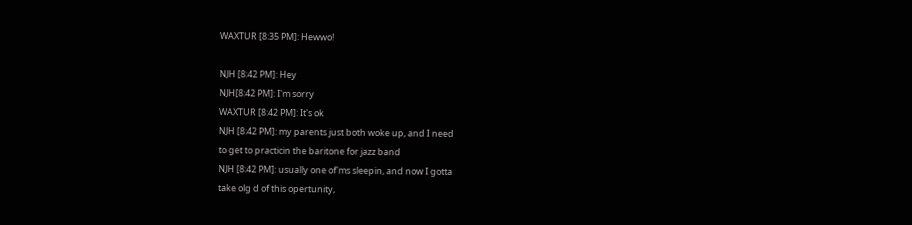WAXTUR [8:35 PM]: Hewwo!

NJH [8:42 PM]: Hey
NJH[8:42 PM]: I'm sorry
WAXTUR [8:42 PM]: It's ok
NJH [8:42 PM]: my parents just both woke up, and I need
to get to practicin the baritone for jazz band
NJH [8:42 PM]: usually one of'ms sleepin, and now I gotta
take olg d of this opertunity,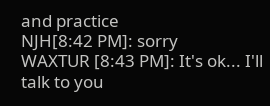and practice
NJH[8:42 PM]: sorry
WAXTUR [8:43 PM]: It's ok... I'll talk to you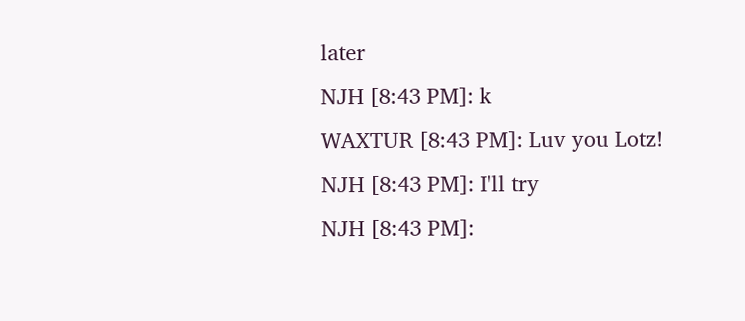later
NJH [8:43 PM]: k
WAXTUR [8:43 PM]: Luv you Lotz!
NJH [8:43 PM]: I'll try
NJH [8:43 PM]: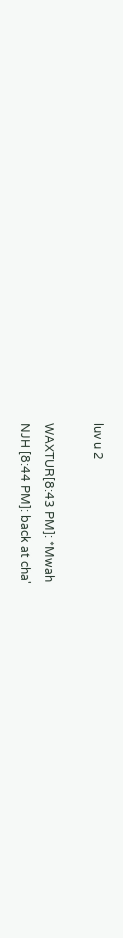luv u 2

WAXTUR[8:43 PM]: *Mwah
NJH [8:44 PM]: back at cha'